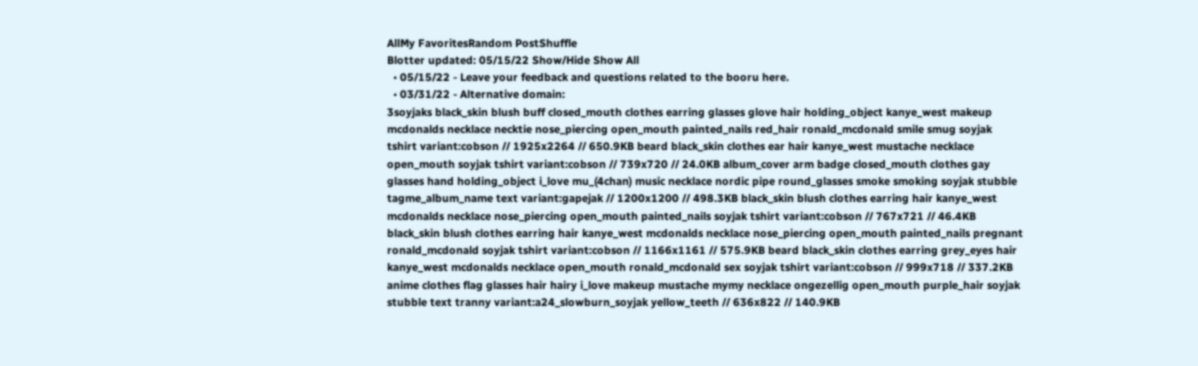AllMy FavoritesRandom PostShuffle
Blotter updated: 05/15/22 Show/Hide Show All
  • 05/15/22 - Leave your feedback and questions related to the booru here.
  • 03/31/22 - Alternative domain:
3soyjaks black_skin blush buff closed_mouth clothes earring glasses glove hair holding_object kanye_west makeup mcdonalds necklace necktie nose_piercing open_mouth painted_nails red_hair ronald_mcdonald smile smug soyjak tshirt variant:cobson // 1925x2264 // 650.9KB beard black_skin clothes ear hair kanye_west mustache necklace open_mouth soyjak tshirt variant:cobson // 739x720 // 24.0KB album_cover arm badge closed_mouth clothes gay glasses hand holding_object i_love mu_(4chan) music necklace nordic pipe round_glasses smoke smoking soyjak stubble tagme_album_name text variant:gapejak // 1200x1200 // 498.3KB black_skin blush clothes earring hair kanye_west mcdonalds necklace nose_piercing open_mouth painted_nails soyjak tshirt variant:cobson // 767x721 // 46.4KB black_skin blush clothes earring hair kanye_west mcdonalds necklace nose_piercing open_mouth painted_nails pregnant ronald_mcdonald soyjak tshirt variant:cobson // 1166x1161 // 575.9KB beard black_skin clothes earring grey_eyes hair kanye_west mcdonalds necklace open_mouth ronald_mcdonald sex soyjak tshirt variant:cobson // 999x718 // 337.2KB anime clothes flag glasses hair hairy i_love makeup mustache mymy necklace ongezellig open_mouth purple_hair soyjak stubble text tranny variant:a24_slowburn_soyjak yellow_teeth // 636x822 // 140.9KB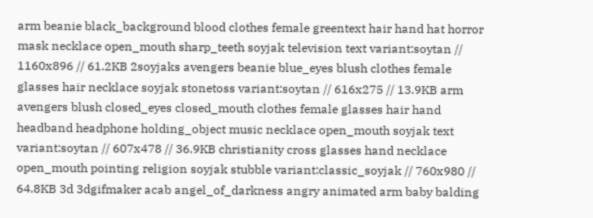arm beanie black_background blood clothes female greentext hair hand hat horror mask necklace open_mouth sharp_teeth soyjak television text variant:soytan // 1160x896 // 61.2KB 2soyjaks avengers beanie blue_eyes blush clothes female glasses hair necklace soyjak stonetoss variant:soytan // 616x275 // 13.9KB arm avengers blush closed_eyes closed_mouth clothes female glasses hair hand headband headphone holding_object music necklace open_mouth soyjak text variant:soytan // 607x478 // 36.9KB christianity cross glasses hand necklace open_mouth pointing religion soyjak stubble variant:classic_soyjak // 760x980 // 64.8KB 3d 3dgifmaker acab angel_of_darkness angry animated arm baby balding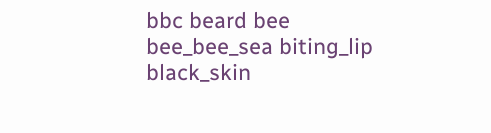bbc beard bee bee_bee_sea biting_lip black_skin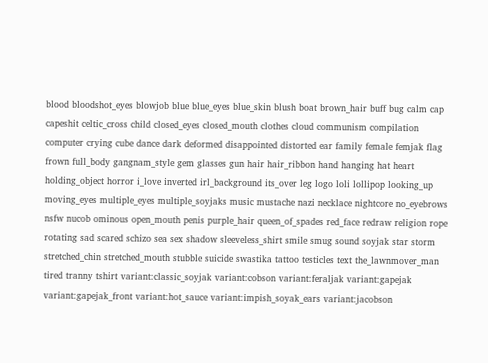blood bloodshot_eyes blowjob blue blue_eyes blue_skin blush boat brown_hair buff bug calm cap capeshit celtic_cross child closed_eyes closed_mouth clothes cloud communism compilation computer crying cube dance dark deformed disappointed distorted ear family female femjak flag frown full_body gangnam_style gem glasses gun hair hair_ribbon hand hanging hat heart holding_object horror i_love inverted irl_background its_over leg logo loli lollipop looking_up moving_eyes multiple_eyes multiple_soyjaks music mustache nazi necklace nightcore no_eyebrows nsfw nucob ominous open_mouth penis purple_hair queen_of_spades red_face redraw religion rope rotating sad scared schizo sea sex shadow sleeveless_shirt smile smug sound soyjak star storm stretched_chin stretched_mouth stubble suicide swastika tattoo testicles text the_lawnmover_man tired tranny tshirt variant:classic_soyjak variant:cobson variant:feraljak variant:gapejak variant:gapejak_front variant:hot_sauce variant:impish_soyak_ears variant:jacobson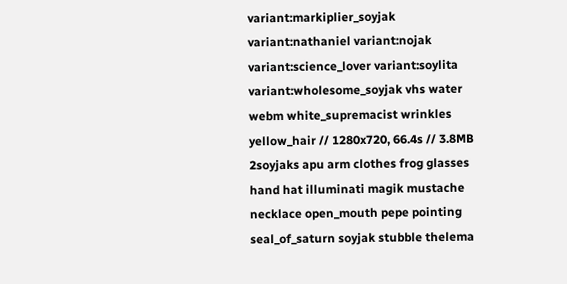variant:markiplier_soyjak variant:nathaniel variant:nojak variant:science_lover variant:soylita variant:wholesome_soyjak vhs water webm white_supremacist wrinkles yellow_hair // 1280x720, 66.4s // 3.8MB 2soyjaks apu arm clothes frog glasses hand hat illuminati magik mustache necklace open_mouth pepe pointing seal_of_saturn soyjak stubble thelema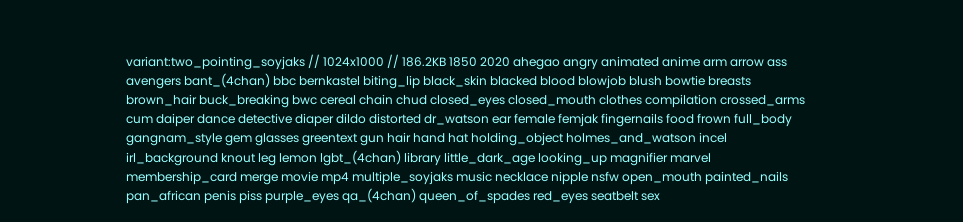variant:two_pointing_soyjaks // 1024x1000 // 186.2KB 1850 2020 ahegao angry animated anime arm arrow ass avengers bant_(4chan) bbc bernkastel biting_lip black_skin blacked blood blowjob blush bowtie breasts brown_hair buck_breaking bwc cereal chain chud closed_eyes closed_mouth clothes compilation crossed_arms cum daiper dance detective diaper dildo distorted dr_watson ear female femjak fingernails food frown full_body gangnam_style gem glasses greentext gun hair hand hat holding_object holmes_and_watson incel irl_background knout leg lemon lgbt_(4chan) library little_dark_age looking_up magnifier marvel membership_card merge movie mp4 multiple_soyjaks music necklace nipple nsfw open_mouth painted_nails pan_african penis piss purple_eyes qa_(4chan) queen_of_spades red_eyes seatbelt sex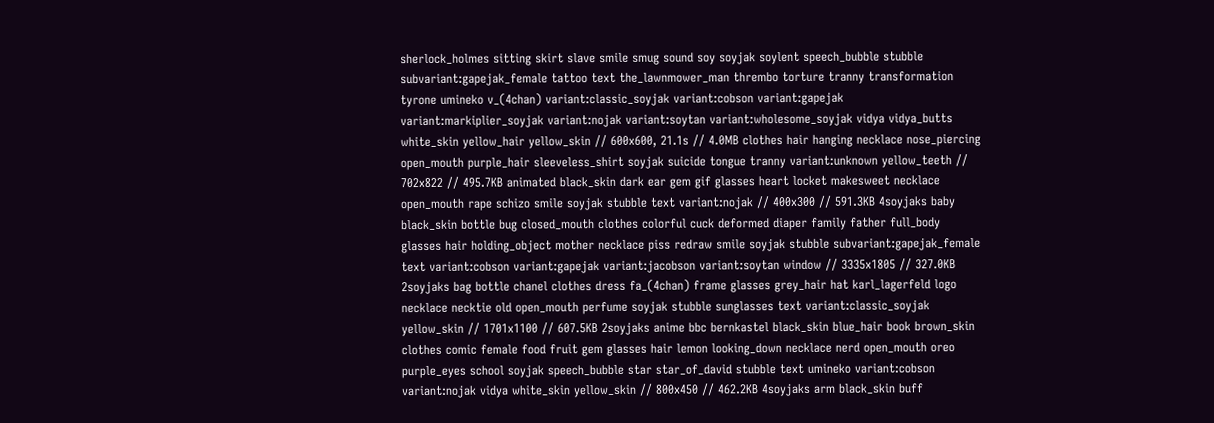sherlock_holmes sitting skirt slave smile smug sound soy soyjak soylent speech_bubble stubble subvariant:gapejak_female tattoo text the_lawnmower_man thrembo torture tranny transformation tyrone umineko v_(4chan) variant:classic_soyjak variant:cobson variant:gapejak variant:markiplier_soyjak variant:nojak variant:soytan variant:wholesome_soyjak vidya vidya_butts white_skin yellow_hair yellow_skin // 600x600, 21.1s // 4.0MB clothes hair hanging necklace nose_piercing open_mouth purple_hair sleeveless_shirt soyjak suicide tongue tranny variant:unknown yellow_teeth // 702x822 // 495.7KB animated black_skin dark ear gem gif glasses heart locket makesweet necklace open_mouth rape schizo smile soyjak stubble text variant:nojak // 400x300 // 591.3KB 4soyjaks baby black_skin bottle bug closed_mouth clothes colorful cuck deformed diaper family father full_body glasses hair holding_object mother necklace piss redraw smile soyjak stubble subvariant:gapejak_female text variant:cobson variant:gapejak variant:jacobson variant:soytan window // 3335x1805 // 327.0KB 2soyjaks bag bottle chanel clothes dress fa_(4chan) frame glasses grey_hair hat karl_lagerfeld logo necklace necktie old open_mouth perfume soyjak stubble sunglasses text variant:classic_soyjak yellow_skin // 1701x1100 // 607.5KB 2soyjaks anime bbc bernkastel black_skin blue_hair book brown_skin clothes comic female food fruit gem glasses hair lemon looking_down necklace nerd open_mouth oreo purple_eyes school soyjak speech_bubble star star_of_david stubble text umineko variant:cobson variant:nojak vidya white_skin yellow_skin // 800x450 // 462.2KB 4soyjaks arm black_skin buff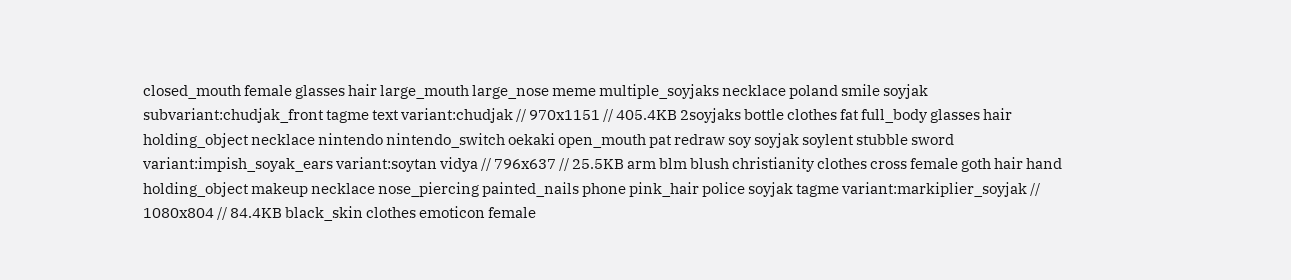closed_mouth female glasses hair large_mouth large_nose meme multiple_soyjaks necklace poland smile soyjak subvariant:chudjak_front tagme text variant:chudjak // 970x1151 // 405.4KB 2soyjaks bottle clothes fat full_body glasses hair holding_object necklace nintendo nintendo_switch oekaki open_mouth pat redraw soy soyjak soylent stubble sword variant:impish_soyak_ears variant:soytan vidya // 796x637 // 25.5KB arm blm blush christianity clothes cross female goth hair hand holding_object makeup necklace nose_piercing painted_nails phone pink_hair police soyjak tagme variant:markiplier_soyjak // 1080x804 // 84.4KB black_skin clothes emoticon female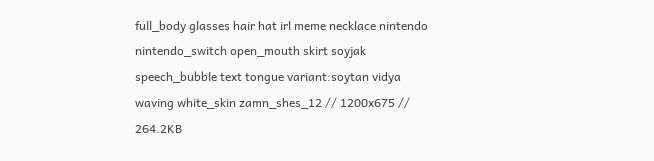full_body glasses hair hat irl meme necklace nintendo nintendo_switch open_mouth skirt soyjak speech_bubble text tongue variant:soytan vidya waving white_skin zamn_shes_12 // 1200x675 // 264.2KB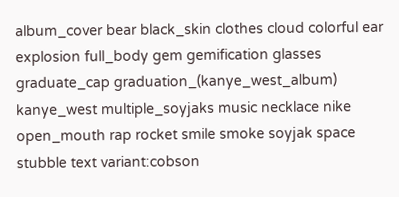album_cover bear black_skin clothes cloud colorful ear explosion full_body gem gemification glasses graduate_cap graduation_(kanye_west_album) kanye_west multiple_soyjaks music necklace nike open_mouth rap rocket smile smoke soyjak space stubble text variant:cobson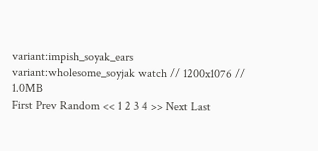variant:impish_soyak_ears variant:wholesome_soyjak watch // 1200x1076 // 1.0MB
First Prev Random << 1 2 3 4 >> Next Last